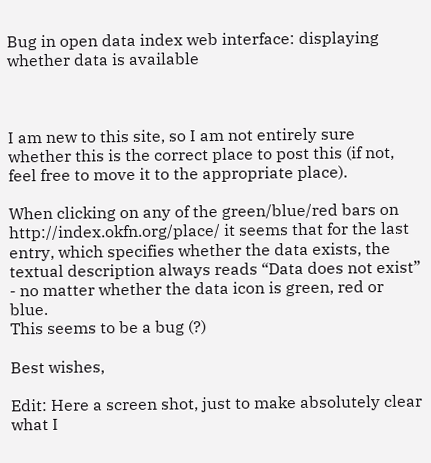Bug in open data index web interface: displaying whether data is available



I am new to this site, so I am not entirely sure whether this is the correct place to post this (if not, feel free to move it to the appropriate place).

When clicking on any of the green/blue/red bars on http://index.okfn.org/place/ it seems that for the last entry, which specifies whether the data exists, the textual description always reads “Data does not exist” - no matter whether the data icon is green, red or blue.
This seems to be a bug (?)

Best wishes,

Edit: Here a screen shot, just to make absolutely clear what I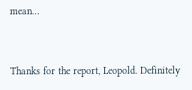mean…


Thanks for the report, Leopold. Definitely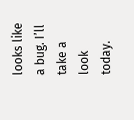looks like a bug. I’ll take a look today.